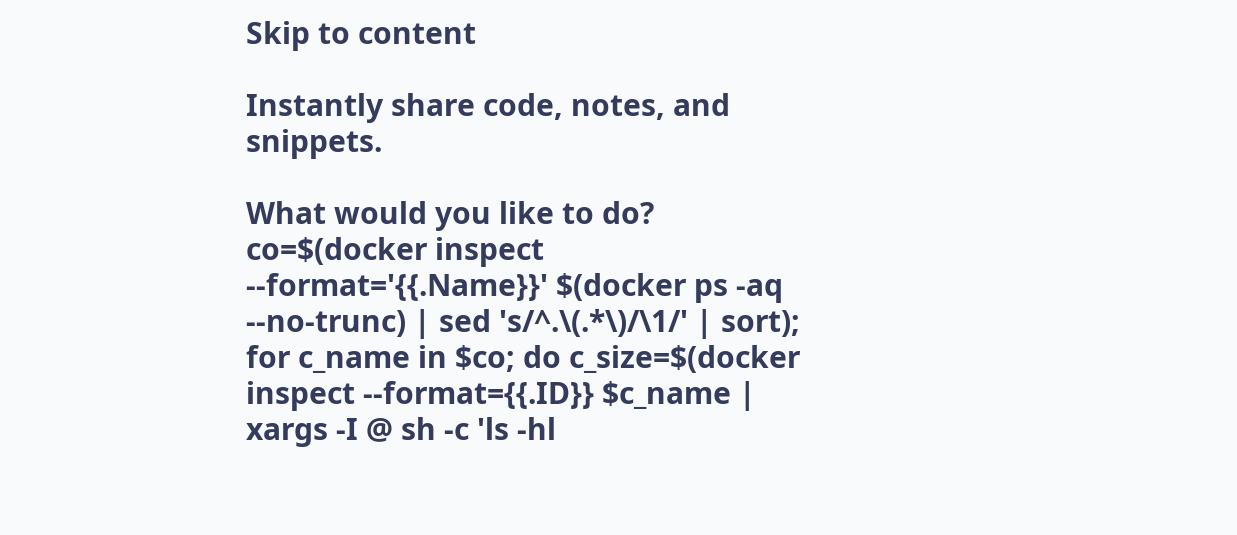Skip to content

Instantly share code, notes, and snippets.

What would you like to do?
co=$(docker inspect --format='{{.Name}}' $(docker ps -aq --no-trunc) | sed 's/^.\(.*\)/\1/' | sort); for c_name in $co; do c_size=$(docker inspect --format={{.ID}} $c_name | xargs -I @ sh -c 'ls -hl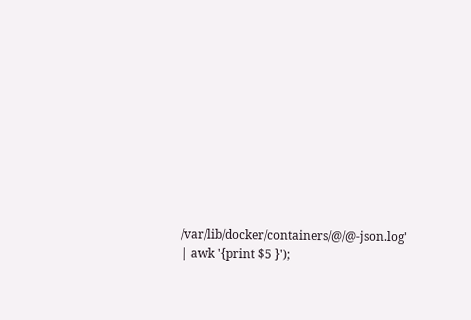/var/lib/docker/containers/@/@-json.log' | awk '{print $5 }');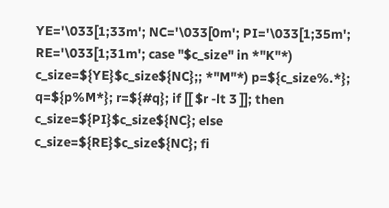YE='\033[1;33m'; NC='\033[0m'; PI='\033[1;35m'; RE='\033[1;31m'; case "$c_size" in *"K"*) c_size=${YE}$c_size${NC};; *"M"*) p=${c_size%.*}; q=${p%M*}; r=${#q}; if [[ $r -lt 3 ]]; then c_size=${PI}$c_size${NC}; else c_size=${RE}$c_size${NC}; fi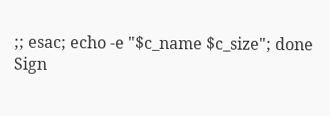;; esac; echo -e "$c_name $c_size"; done
Sign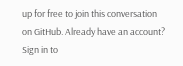up for free to join this conversation on GitHub. Already have an account? Sign in to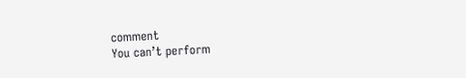comment
You can’t perform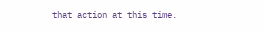that action at this time.